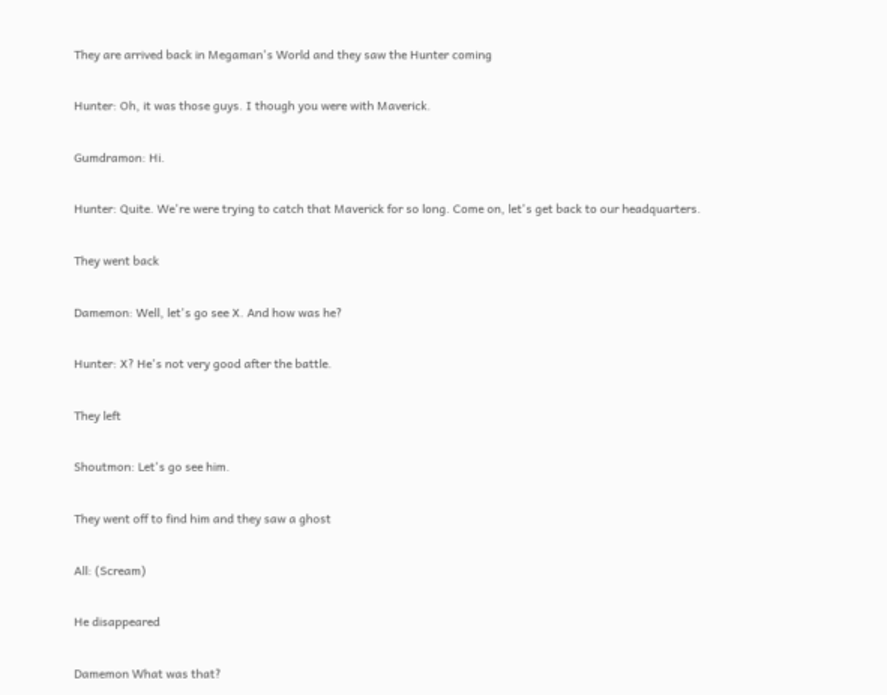They are arrived back in Megaman's World and they saw the Hunter coming

Hunter: Oh, it was those guys. I though you were with Maverick.

Gumdramon: Hi.

Hunter: Quite. We're were trying to catch that Maverick for so long. Come on, let's get back to our headquarters.

They went back

Damemon: Well, let's go see X. And how was he?

Hunter: X? He's not very good after the battle.

They left

Shoutmon: Let's go see him.

They went off to find him and they saw a ghost

All: (Scream)

He disappeared

Damemon What was that?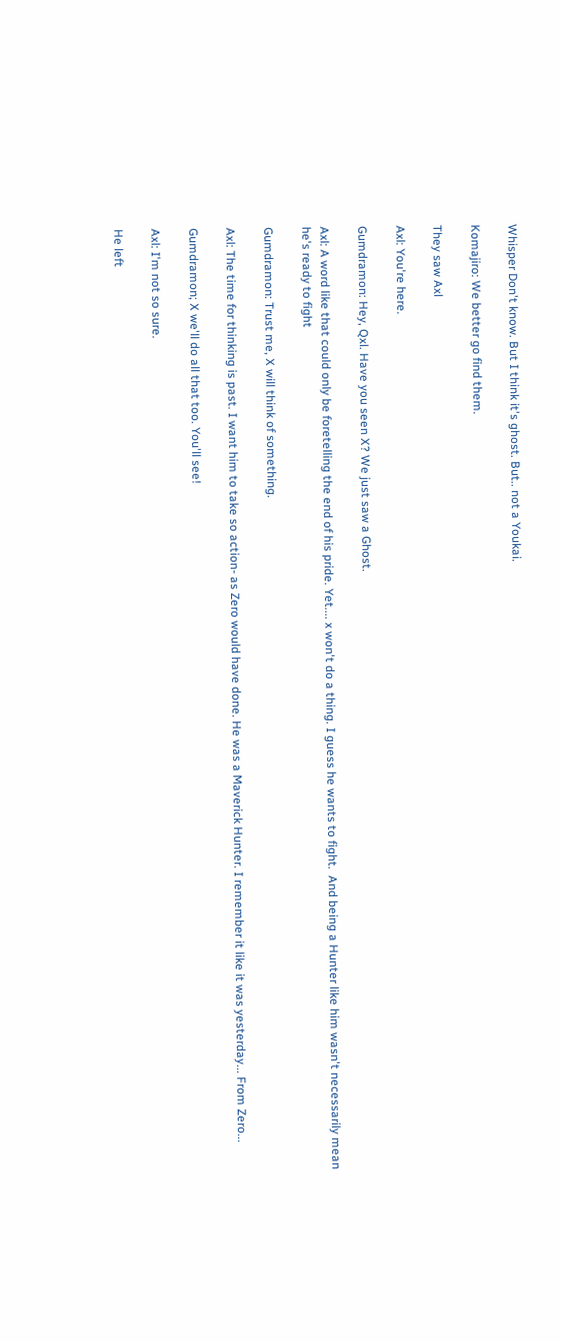Whisper Don't know. But I think it's ghost. But.. not a Youkai.

Komajiro: We better go find them.

They saw Axl

Axl: You're here.

Gumdramon: Hey, Qxl. Have you seen X? We just saw a Ghost.

Axl: A word like that could only be foretelling the end of his pride. Yet.... x won't do a thing. I guess he wants to fight.  And being a Hunter like him wasn't necessarily mean he's ready to fight

Gumdramon: Trust me, X will think of something.

Axl: The time for thinking is past. I want him to take so action- as Zero would have done. He was a Maverick Hunter. I remember it like it was yesterday... From Zero...

Gumdramon; X we'll do all that too. You'll see!

Axl: I'm not so sure.

He left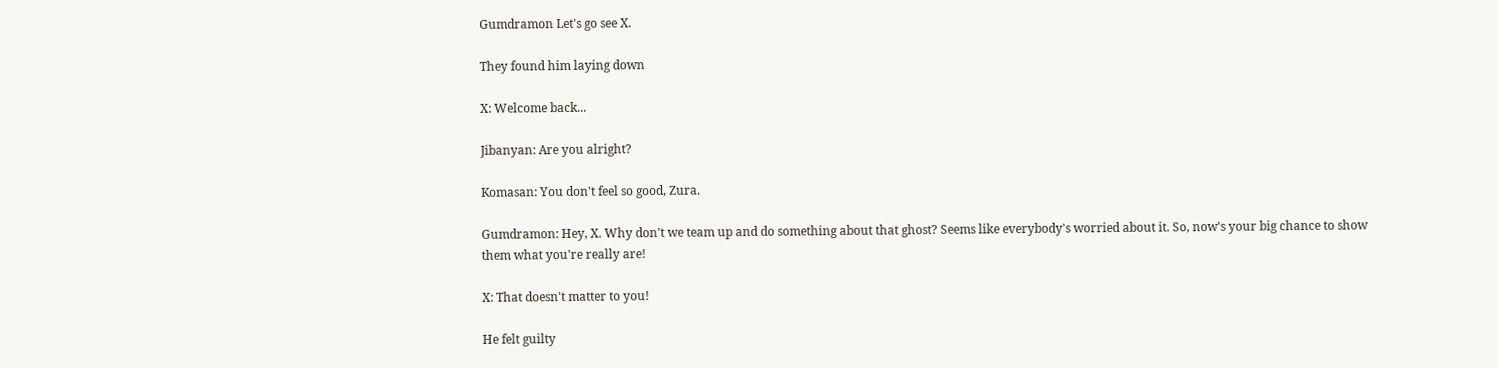Gumdramon Let's go see X.

They found him laying down

X: Welcome back...

Jibanyan: Are you alright?

Komasan: You don't feel so good, Zura.

Gumdramon: Hey, X. Why don't we team up and do something about that ghost? Seems like everybody's worried about it. So, now's your big chance to show them what you're really are!

X: That doesn't matter to you!

He felt guilty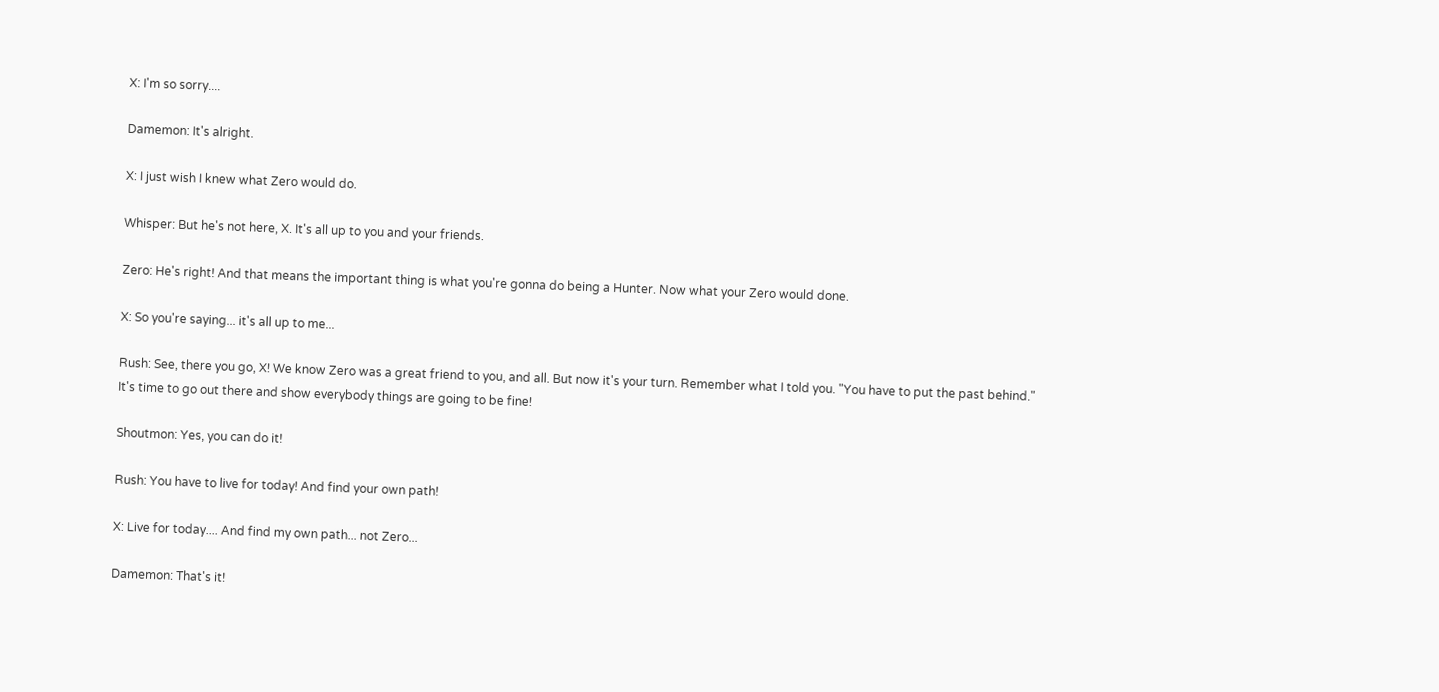X: I'm so sorry....

Damemon: It's alright.

X: I just wish I knew what Zero would do.

Whisper: But he's not here, X. It's all up to you and your friends.

Zero: He's right! And that means the important thing is what you're gonna do being a Hunter. Now what your Zero would done.

X: So you're saying... it's all up to me...

Rush: See, there you go, X! We know Zero was a great friend to you, and all. But now it's your turn. Remember what I told you. "You have to put the past behind." It's time to go out there and show everybody things are going to be fine!

Shoutmon: Yes, you can do it!

Rush: You have to live for today! And find your own path!

X: Live for today.... And find my own path... not Zero...

Damemon: That's it!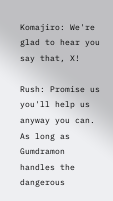Komajiro: We're glad to hear you say that, X!

Rush: Promise us you'll help us anyway you can. As long as Gumdramon handles the dangerous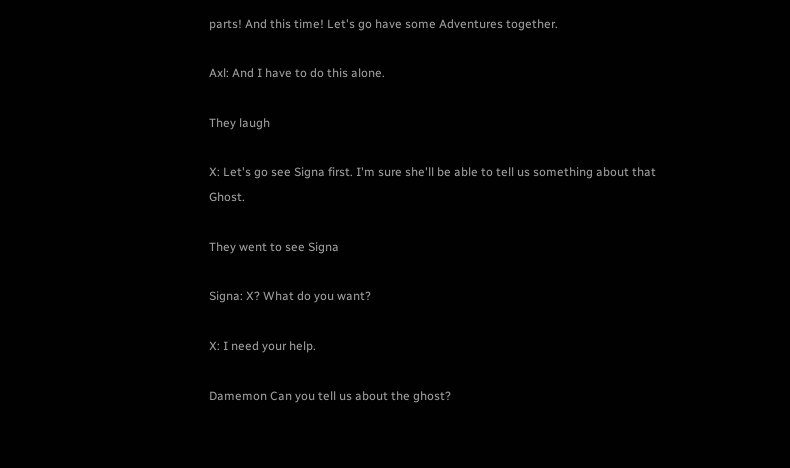parts! And this time! Let's go have some Adventures together.

Axl: And I have to do this alone.

They laugh

X: Let's go see Signa first. I'm sure she'll be able to tell us something about that Ghost.

They went to see Signa

Signa: X? What do you want?

X: I need your help.

Damemon Can you tell us about the ghost?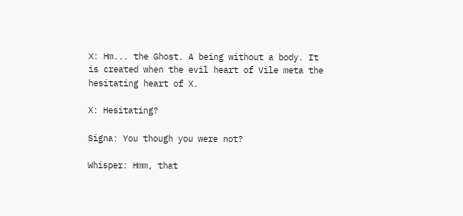X: Hm... the Ghost. A being without a body. It is created when the evil heart of Vile meta the hesitating heart of X.

X: Hesitating?

Signa: You though you were not?

Whisper: Hmm, that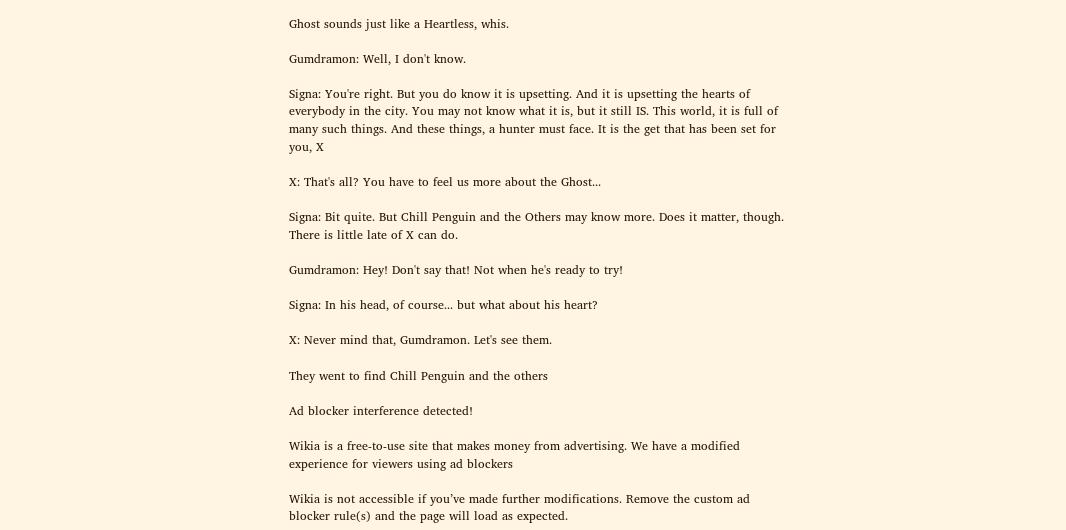Ghost sounds just like a Heartless, whis.

Gumdramon: Well, I don't know.

Signa: You're right. But you do know it is upsetting. And it is upsetting the hearts of everybody in the city. You may not know what it is, but it still IS. This world, it is full of many such things. And these things, a hunter must face. It is the get that has been set for you, X

X: That's all? You have to feel us more about the Ghost...

Signa: Bit quite. But Chill Penguin and the Others may know more. Does it matter, though. There is little late of X can do.

Gumdramon: Hey! Don't say that! Not when he's ready to try!

Signa: In his head, of course... but what about his heart?

X: Never mind that, Gumdramon. Let's see them.

They went to find Chill Penguin and the others

Ad blocker interference detected!

Wikia is a free-to-use site that makes money from advertising. We have a modified experience for viewers using ad blockers

Wikia is not accessible if you’ve made further modifications. Remove the custom ad blocker rule(s) and the page will load as expected.